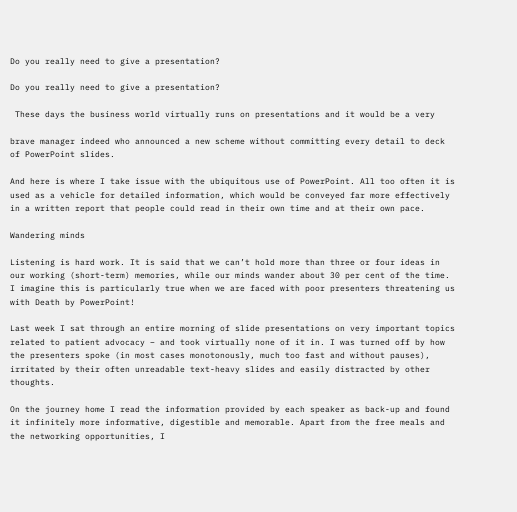Do you really need to give a presentation?

Do you really need to give a presentation?

 These days the business world virtually runs on presentations and it would be a very

brave manager indeed who announced a new scheme without committing every detail to deck of PowerPoint slides.

And here is where I take issue with the ubiquitous use of PowerPoint. All too often it is used as a vehicle for detailed information, which would be conveyed far more effectively in a written report that people could read in their own time and at their own pace.

Wandering minds

Listening is hard work. It is said that we can’t hold more than three or four ideas in our working (short-term) memories, while our minds wander about 30 per cent of the time. I imagine this is particularly true when we are faced with poor presenters threatening us with Death by PowerPoint!

Last week I sat through an entire morning of slide presentations on very important topics related to patient advocacy – and took virtually none of it in. I was turned off by how the presenters spoke (in most cases monotonously, much too fast and without pauses), irritated by their often unreadable text-heavy slides and easily distracted by other thoughts.

On the journey home I read the information provided by each speaker as back-up and found it infinitely more informative, digestible and memorable. Apart from the free meals and the networking opportunities, I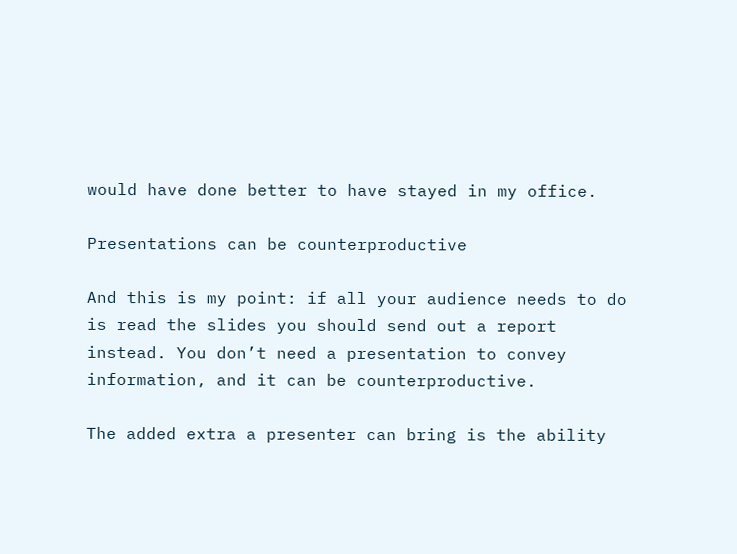would have done better to have stayed in my office.

Presentations can be counterproductive

And this is my point: if all your audience needs to do is read the slides you should send out a report instead. You don’t need a presentation to convey information, and it can be counterproductive.

The added extra a presenter can bring is the ability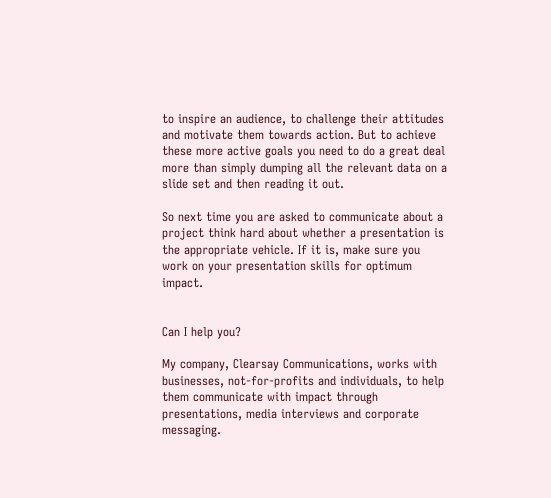to inspire an audience, to challenge their attitudes and motivate them towards action. But to achieve these more active goals you need to do a great deal more than simply dumping all the relevant data on a slide set and then reading it out.

So next time you are asked to communicate about a project think hard about whether a presentation is the appropriate vehicle. If it is, make sure you work on your presentation skills for optimum impact.


Can I help you?

My company, Clearsay Communications, works with businesses, not-for-profits and individuals, to help them communicate with impact through presentations, media interviews and corporate messaging.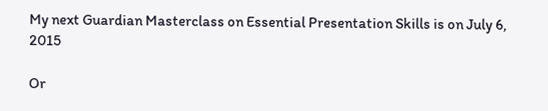My next Guardian Masterclass on Essential Presentation Skills is on July 6, 2015

Or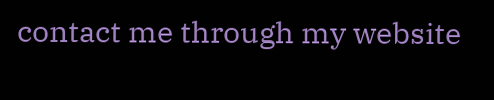contact me through my website